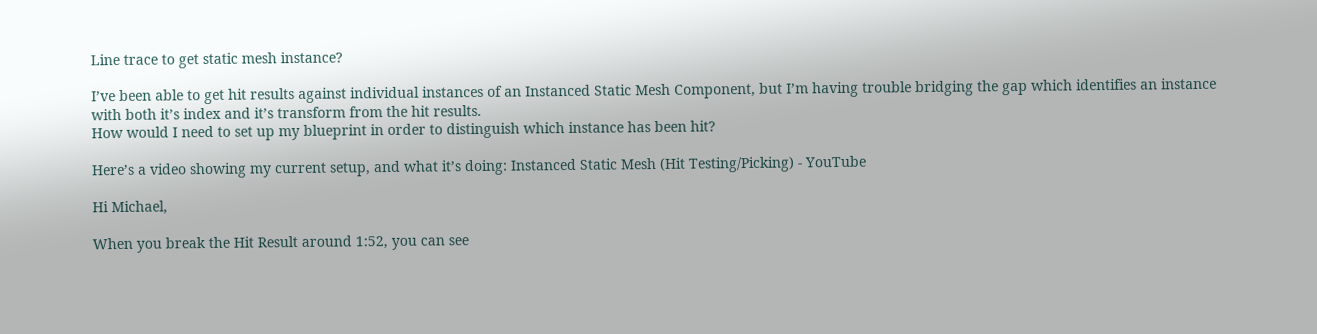Line trace to get static mesh instance?

I’ve been able to get hit results against individual instances of an Instanced Static Mesh Component, but I’m having trouble bridging the gap which identifies an instance with both it’s index and it’s transform from the hit results.
How would I need to set up my blueprint in order to distinguish which instance has been hit?

Here’s a video showing my current setup, and what it’s doing: Instanced Static Mesh (Hit Testing/Picking) - YouTube

Hi Michael,

When you break the Hit Result around 1:52, you can see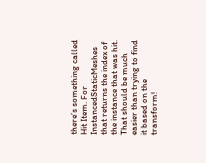there’s something called Hit Item. For InstancedStaticMeshes that returns the index of the instance that was hit. That should be much easier than trying to find it based on the transform!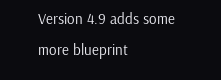Version 4.9 adds some more blueprint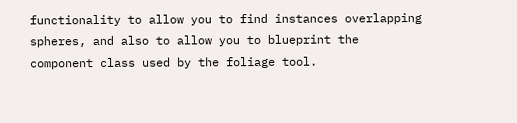functionality to allow you to find instances overlapping spheres, and also to allow you to blueprint the component class used by the foliage tool.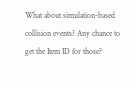What about simulation-based collision events? Any chance to get the Item ID for those?